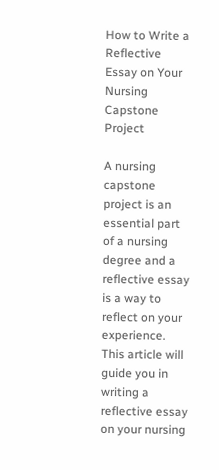How to Write a Reflective Essay on Your Nursing Capstone Project

A nursing capstone project is an essential part of a nursing degree and a reflective essay is a way to reflect on your experience. This article will guide you in writing a reflective essay on your nursing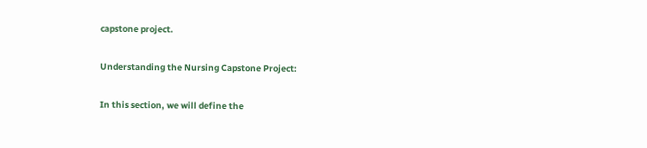capstone project.

Understanding the Nursing Capstone Project:

In this section, we will define the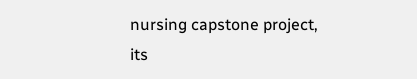nursing capstone project, its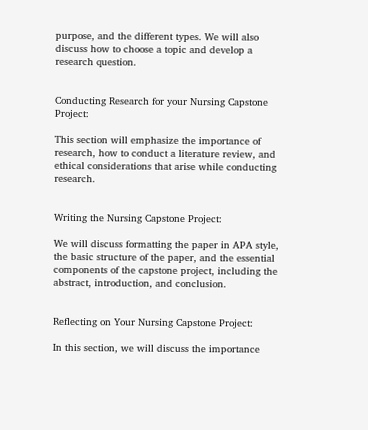purpose, and the different types. We will also discuss how to choose a topic and develop a research question.


Conducting Research for your Nursing Capstone Project:

This section will emphasize the importance of research, how to conduct a literature review, and ethical considerations that arise while conducting research.


Writing the Nursing Capstone Project:

We will discuss formatting the paper in APA style, the basic structure of the paper, and the essential components of the capstone project, including the abstract, introduction, and conclusion.


Reflecting on Your Nursing Capstone Project:

In this section, we will discuss the importance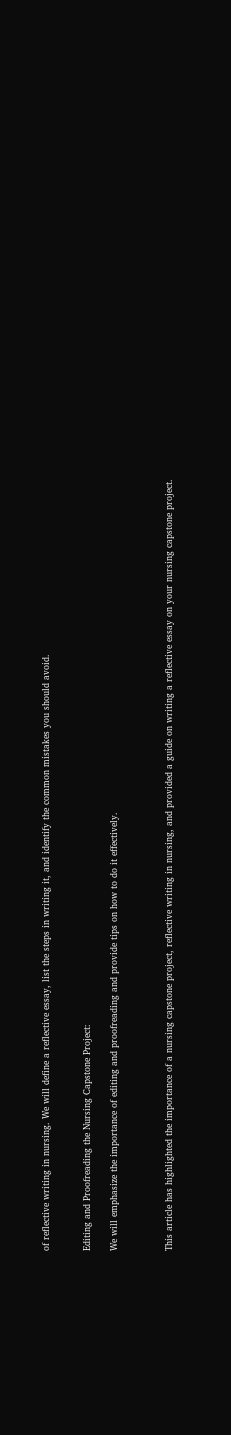of reflective writing in nursing. We will define a reflective essay, list the steps in writing it, and identify the common mistakes you should avoid.


Editing and Proofreading the Nursing Capstone Project:

We will emphasize the importance of editing and proofreading and provide tips on how to do it effectively.



This article has highlighted the importance of a nursing capstone project, reflective writing in nursing, and provided a guide on writing a reflective essay on your nursing capstone project.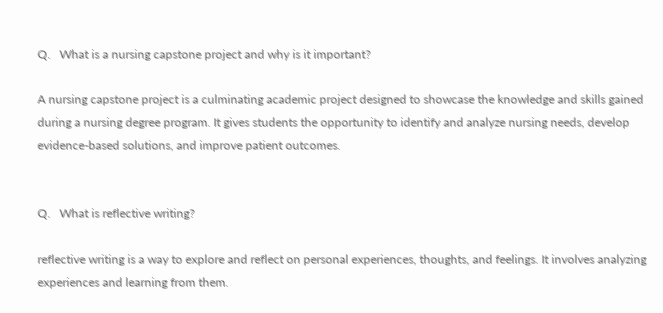Q.   What is a nursing capstone project and why is it important?

A nursing capstone project is a culminating academic project designed to showcase the knowledge and skills gained during a nursing degree program. It gives students the opportunity to identify and analyze nursing needs, develop evidence-based solutions, and improve patient outcomes.


Q.   What is reflective writing?

reflective writing is a way to explore and reflect on personal experiences, thoughts, and feelings. It involves analyzing experiences and learning from them.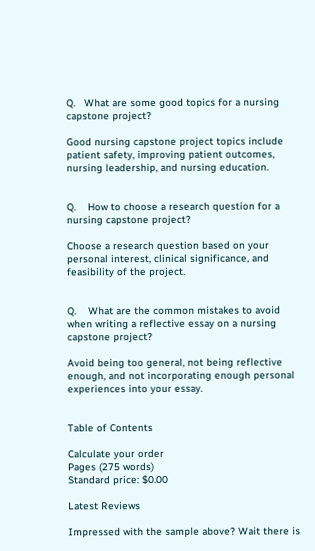Q.   What are some good topics for a nursing capstone project?

Good nursing capstone project topics include patient safety, improving patient outcomes, nursing leadership, and nursing education.


Q.    How to choose a research question for a nursing capstone project?

Choose a research question based on your personal interest, clinical significance, and feasibility of the project.


Q.    What are the common mistakes to avoid when writing a reflective essay on a nursing capstone project?

Avoid being too general, not being reflective enough, and not incorporating enough personal experiences into your essay.


Table of Contents

Calculate your order
Pages (275 words)
Standard price: $0.00

Latest Reviews

Impressed with the sample above? Wait there is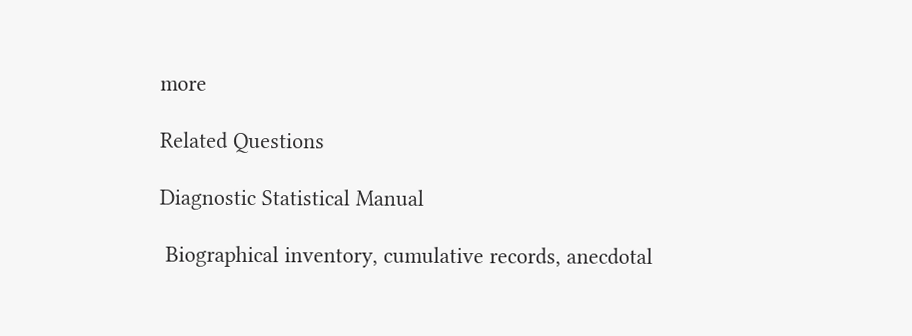more

Related Questions

Diagnostic Statistical Manual

 Biographical inventory, cumulative records, anecdotal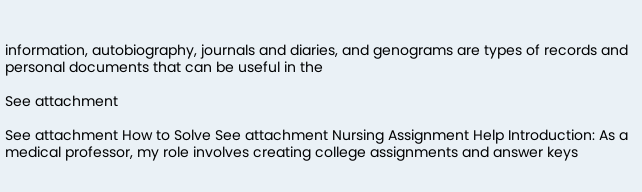information, autobiography, journals and diaries, and genograms are types of records and personal documents that can be useful in the

See attachment

See attachment How to Solve See attachment Nursing Assignment Help Introduction: As a medical professor, my role involves creating college assignments and answer keys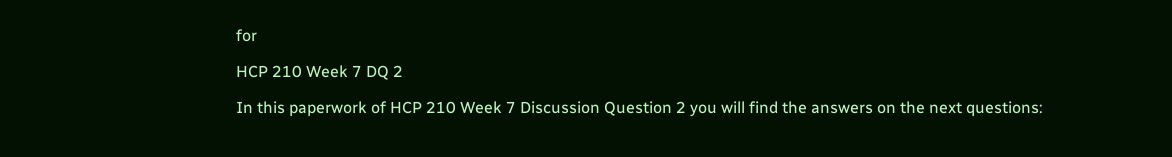for

HCP 210 Week 7 DQ 2

In this paperwork of HCP 210 Week 7 Discussion Question 2 you will find the answers on the next questions: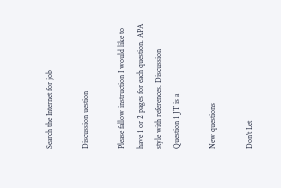Search the Internet for job

Discussion uestion

Please fallow instruction I would like to have 1 or 2 pages for each question. APA style with references. Discussion Question 1 JT is a

New questions

Don't Let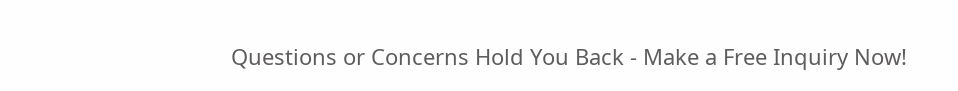Questions or Concerns Hold You Back - Make a Free Inquiry Now!